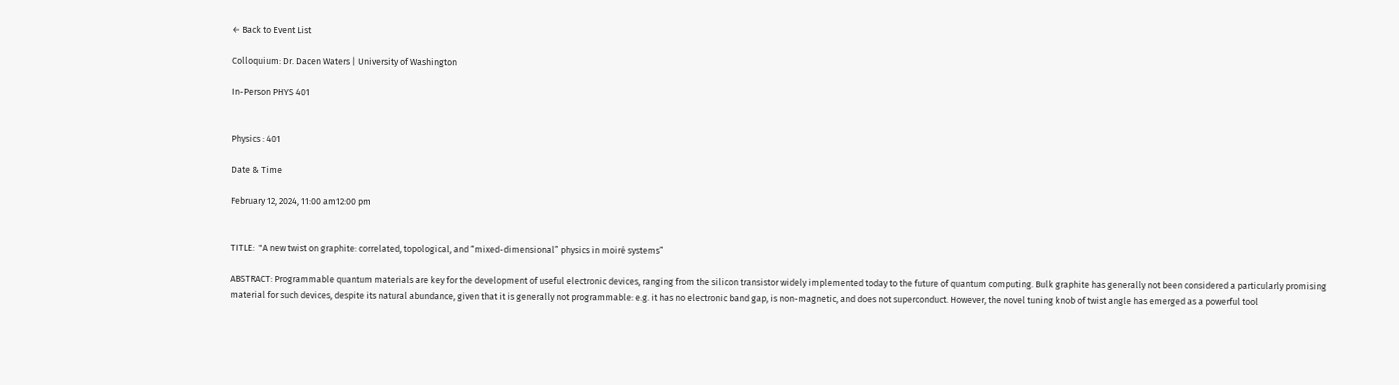← Back to Event List

Colloquium: Dr. Dacen Waters | University of Washington

In-Person PHYS 401


Physics : 401

Date & Time

February 12, 2024, 11:00 am12:00 pm


TITLE:  "A new twist on graphite: correlated, topological, and “mixed-dimensional” physics in moiré systems”

ABSTRACT: Programmable quantum materials are key for the development of useful electronic devices, ranging from the silicon transistor widely implemented today to the future of quantum computing. Bulk graphite has generally not been considered a particularly promising material for such devices, despite its natural abundance, given that it is generally not programmable: e.g. it has no electronic band gap, is non-magnetic, and does not superconduct. However, the novel tuning knob of twist angle has emerged as a powerful tool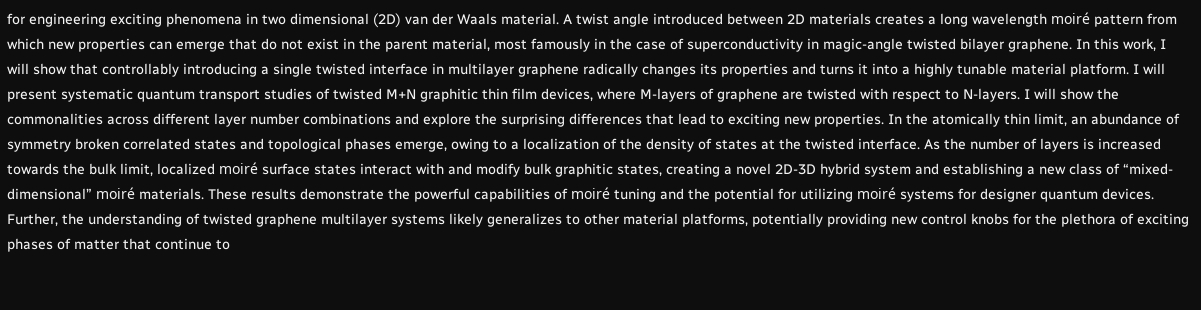for engineering exciting phenomena in two dimensional (2D) van der Waals material. A twist angle introduced between 2D materials creates a long wavelength moiré pattern from which new properties can emerge that do not exist in the parent material, most famously in the case of superconductivity in magic-angle twisted bilayer graphene. In this work, I will show that controllably introducing a single twisted interface in multilayer graphene radically changes its properties and turns it into a highly tunable material platform. I will present systematic quantum transport studies of twisted M+N graphitic thin film devices, where M-layers of graphene are twisted with respect to N-layers. I will show the commonalities across different layer number combinations and explore the surprising differences that lead to exciting new properties. In the atomically thin limit, an abundance of symmetry broken correlated states and topological phases emerge, owing to a localization of the density of states at the twisted interface. As the number of layers is increased towards the bulk limit, localized moiré surface states interact with and modify bulk graphitic states, creating a novel 2D-3D hybrid system and establishing a new class of “mixed-dimensional” moiré materials. These results demonstrate the powerful capabilities of moiré tuning and the potential for utilizing moiré systems for designer quantum devices. Further, the understanding of twisted graphene multilayer systems likely generalizes to other material platforms, potentially providing new control knobs for the plethora of exciting phases of matter that continue to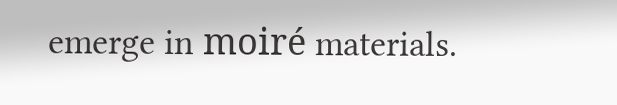emerge in moiré materials.